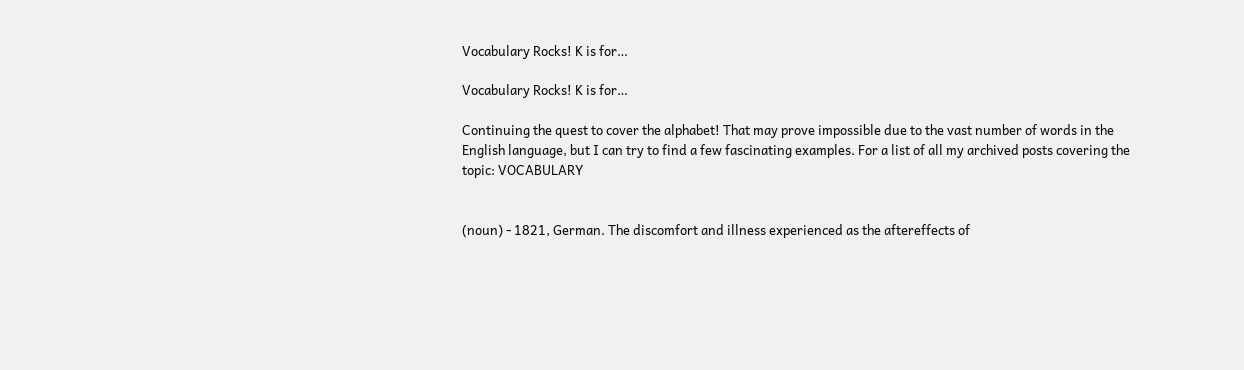Vocabulary Rocks! K is for…

Vocabulary Rocks! K is for…

Continuing the quest to cover the alphabet! That may prove impossible due to the vast number of words in the English language, but I can try to find a few fascinating examples. For a list of all my archived posts covering the topic: VOCABULARY


(noun) - 1821, German. The discomfort and illness experienced as the aftereffects of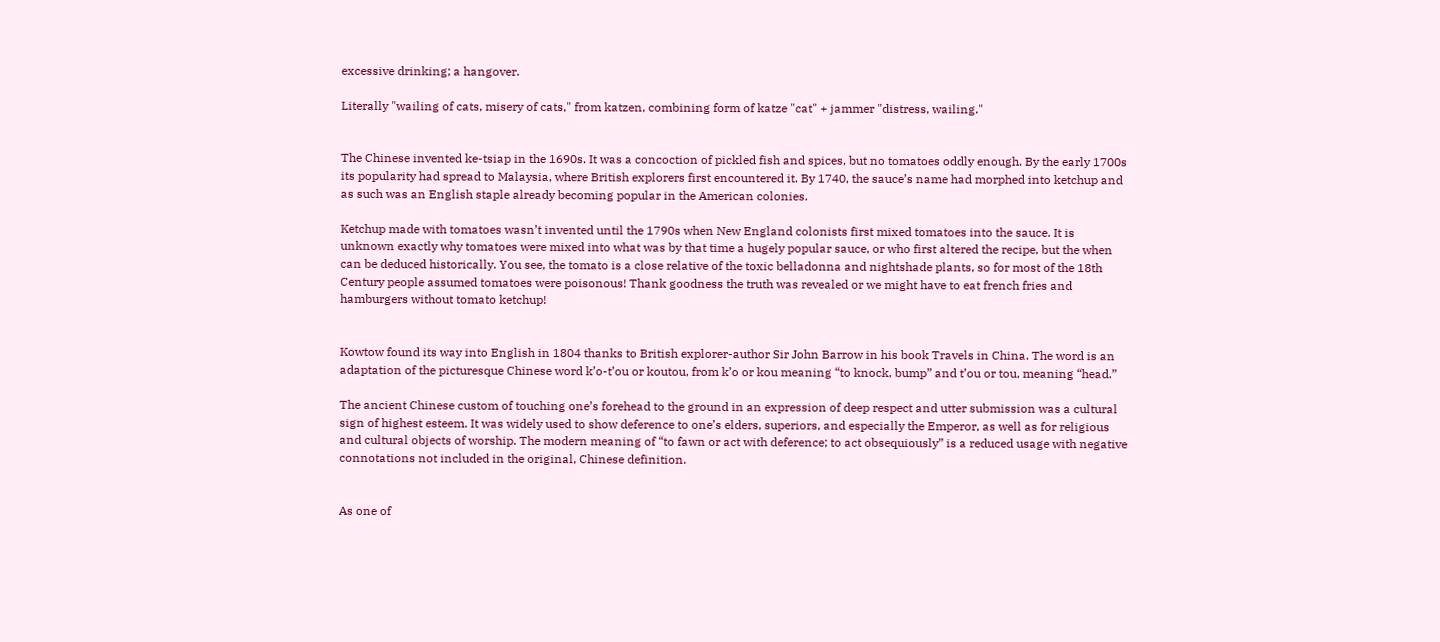excessive drinking; a hangover.

Literally "wailing of cats, misery of cats," from katzen, combining form of katze "cat" + jammer "distress, wailing."


The Chinese invented ke-tsiap in the 1690s. It was a concoction of pickled fish and spices, but no tomatoes oddly enough. By the early 1700s its popularity had spread to Malaysia, where British explorers first encountered it. By 1740, the sauce’s name had morphed into ketchup and as such was an English staple already becoming popular in the American colonies.

Ketchup made with tomatoes wasn’t invented until the 1790s when New England colonists first mixed tomatoes into the sauce. It is unknown exactly why tomatoes were mixed into what was by that time a hugely popular sauce, or who first altered the recipe, but the when can be deduced historically. You see, the tomato is a close relative of the toxic belladonna and nightshade plants, so for most of the 18th Century people assumed tomatoes were poisonous! Thank goodness the truth was revealed or we might have to eat french fries and hamburgers without tomato ketchup!


Kowtow found its way into English in 1804 thanks to British explorer-author Sir John Barrow in his book Travels in China. The word is an adaptation of the picturesque Chinese word k’o-t’ou or koutou, from k’o or kou meaning “to knock, bump” and t’ou or tou, meaning “head.”

The ancient Chinese custom of touching one’s forehead to the ground in an expression of deep respect and utter submission was a cultural sign of highest esteem. It was widely used to show deference to one’s elders, superiors, and especially the Emperor, as well as for religious and cultural objects of worship. The modern meaning of “to fawn or act with deference; to act obsequiously” is a reduced usage with negative connotations not included in the original, Chinese definition.


As one of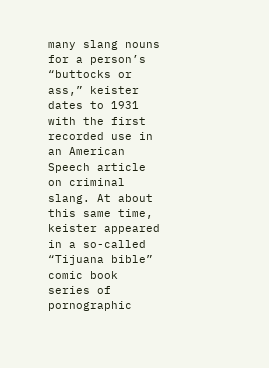many slang nouns for a person’s “buttocks or ass,” keister dates to 1931 with the first recorded use in an American Speech article on criminal slang. At about this same time, keister appeared in a so-called “Tijuana bible” comic book series of pornographic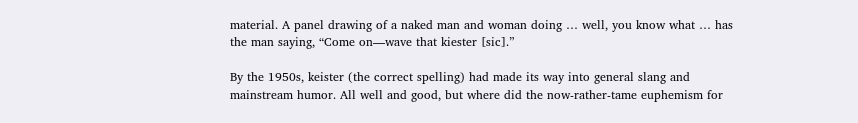material. A panel drawing of a naked man and woman doing … well, you know what … has the man saying, “Come on—wave that kiester [sic].”

By the 1950s, keister (the correct spelling) had made its way into general slang and mainstream humor. All well and good, but where did the now-rather-tame euphemism for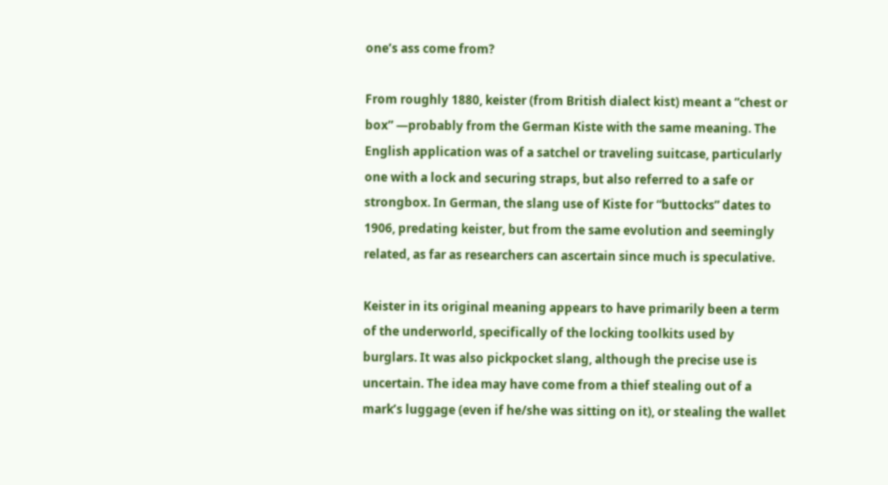one’s ass come from?

From roughly 1880, keister (from British dialect kist) meant a “chest or box” —probably from the German Kiste with the same meaning. The English application was of a satchel or traveling suitcase, particularly one with a lock and securing straps, but also referred to a safe or strongbox. In German, the slang use of Kiste for “buttocks” dates to 1906, predating keister, but from the same evolution and seemingly related, as far as researchers can ascertain since much is speculative.

Keister in its original meaning appears to have primarily been a term of the underworld, specifically of the locking toolkits used by burglars. It was also pickpocket slang, although the precise use is uncertain. The idea may have come from a thief stealing out of a mark’s luggage (even if he/she was sitting on it), or stealing the wallet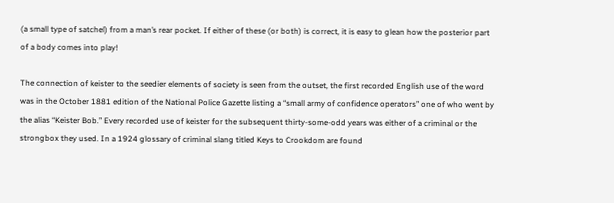(a small type of satchel) from a man’s rear pocket. If either of these (or both) is correct, it is easy to glean how the posterior part of a body comes into play!

The connection of keister to the seedier elements of society is seen from the outset, the first recorded English use of the word was in the October 1881 edition of the National Police Gazette listing a “small army of confidence operators” one of who went by the alias “Keister Bob.” Every recorded use of keister for the subsequent thirty-some-odd years was either of a criminal or the strongbox they used. In a 1924 glossary of criminal slang titled Keys to Crookdom are found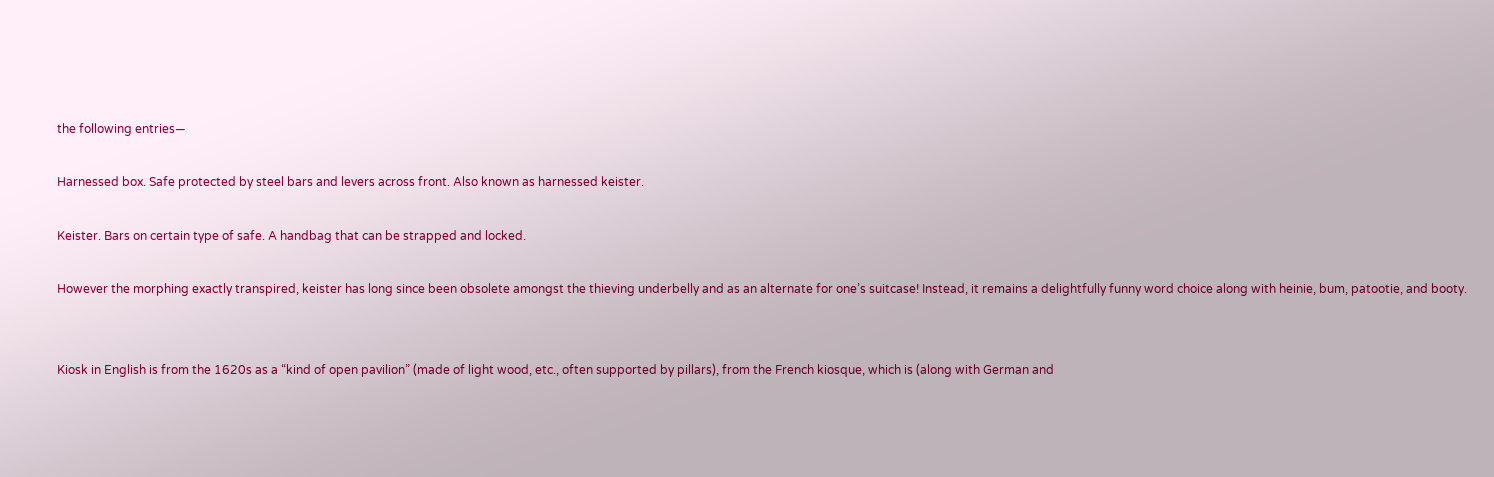the following entries—

Harnessed box. Safe protected by steel bars and levers across front. Also known as harnessed keister.

Keister. Bars on certain type of safe. A handbag that can be strapped and locked.

However the morphing exactly transpired, keister has long since been obsolete amongst the thieving underbelly and as an alternate for one’s suitcase! Instead, it remains a delightfully funny word choice along with heinie, bum, patootie, and booty.


Kiosk in English is from the 1620s as a “kind of open pavilion” (made of light wood, etc., often supported by pillars), from the French kiosque, which is (along with German and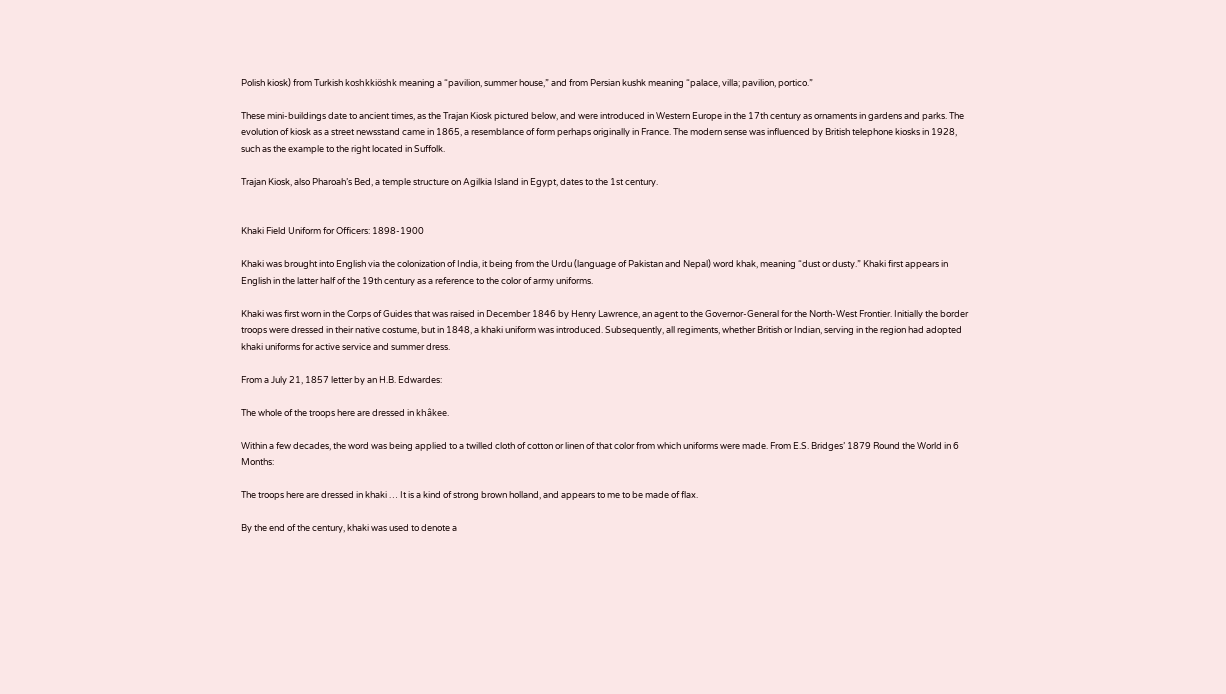Polish kiosk) from Turkish koshkkiöshk meaning a “pavilion, summer house,” and from Persian kushk meaning “palace, villa; pavilion, portico.”

These mini-buildings date to ancient times, as the Trajan Kiosk pictured below, and were introduced in Western Europe in the 17th century as ornaments in gardens and parks. The evolution of kiosk as a street newsstand came in 1865, a resemblance of form perhaps originally in France. The modern sense was influenced by British telephone kiosks in 1928, such as the example to the right located in Suffolk.

Trajan Kiosk, also Pharoah’s Bed, a temple structure on Agilkia Island in Egypt, dates to the 1st century.


Khaki Field Uniform for Officers: 1898-1900

Khaki was brought into English via the colonization of India, it being from the Urdu (language of Pakistan and Nepal) word khak, meaning “dust or dusty.” Khaki first appears in English in the latter half of the 19th century as a reference to the color of army uniforms.

Khaki was first worn in the Corps of Guides that was raised in December 1846 by Henry Lawrence, an agent to the Governor-General for the North-West Frontier. Initially the border troops were dressed in their native costume, but in 1848, a khaki uniform was introduced. Subsequently, all regiments, whether British or Indian, serving in the region had adopted khaki uniforms for active service and summer dress.

From a July 21, 1857 letter by an H.B. Edwardes:

The whole of the troops here are dressed in khâkee.

Within a few decades, the word was being applied to a twilled cloth of cotton or linen of that color from which uniforms were made. From E.S. Bridges’ 1879 Round the World in 6 Months:

The troops here are dressed in khaki … It is a kind of strong brown holland, and appears to me to be made of flax.

By the end of the century, khaki was used to denote a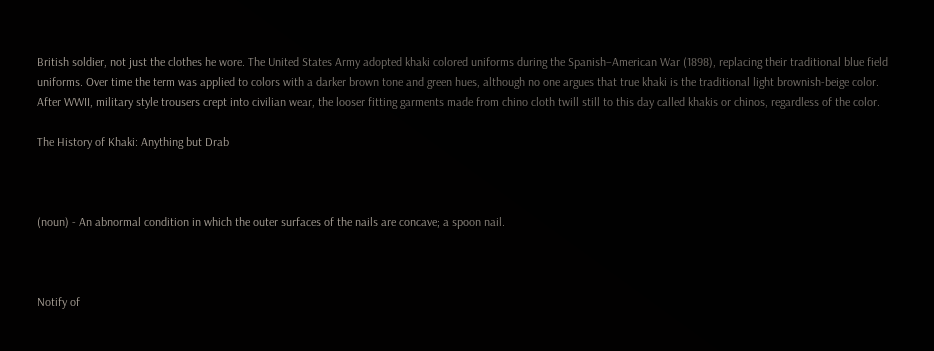British soldier, not just the clothes he wore. The United States Army adopted khaki colored uniforms during the Spanish–American War (1898), replacing their traditional blue field uniforms. Over time the term was applied to colors with a darker brown tone and green hues, although no one argues that true khaki is the traditional light brownish-beige color. After WWII, military style trousers crept into civilian wear, the looser fitting garments made from chino cloth twill still to this day called khakis or chinos, regardless of the color.

The History of Khaki: Anything but Drab



(noun) - An abnormal condition in which the outer surfaces of the nails are concave; a spoon nail.



Notify of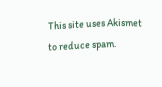This site uses Akismet to reduce spam.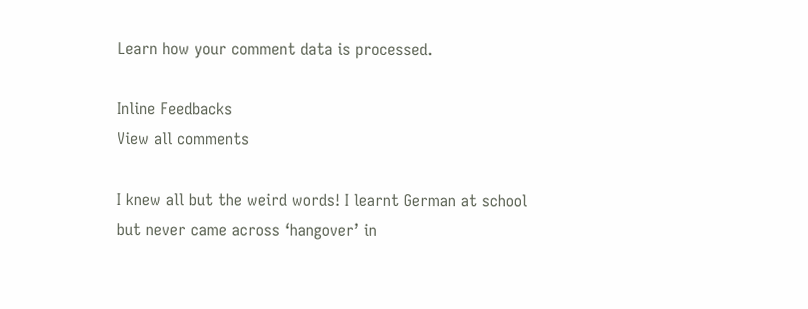Learn how your comment data is processed.

Inline Feedbacks
View all comments

I knew all but the weird words! I learnt German at school but never came across ‘hangover’ in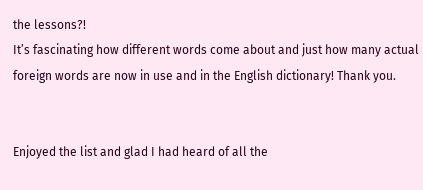the lessons?!
It’s fascinating how different words come about and just how many actual foreign words are now in use and in the English dictionary! Thank you.


Enjoyed the list and glad I had heard of all the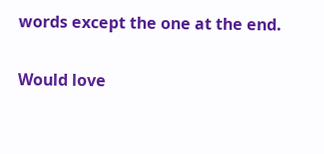words except the one at the end.

Would love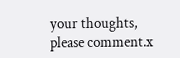your thoughts, please comment.x